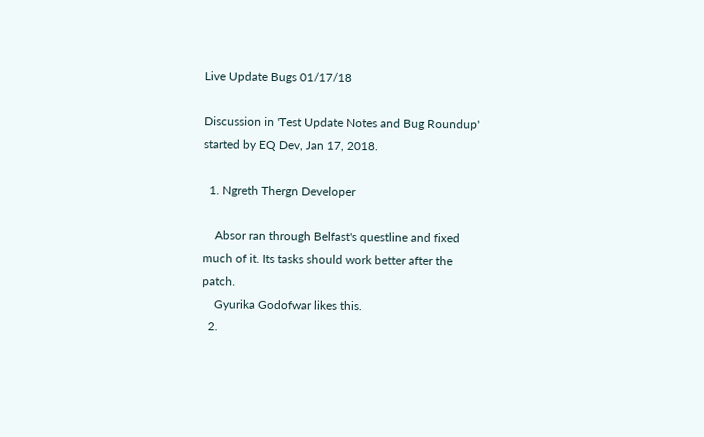Live Update Bugs 01/17/18

Discussion in 'Test Update Notes and Bug Roundup' started by EQ Dev, Jan 17, 2018.

  1. Ngreth Thergn Developer

    Absor ran through Belfast's questline and fixed much of it. Its tasks should work better after the patch.
    Gyurika Godofwar likes this.
  2.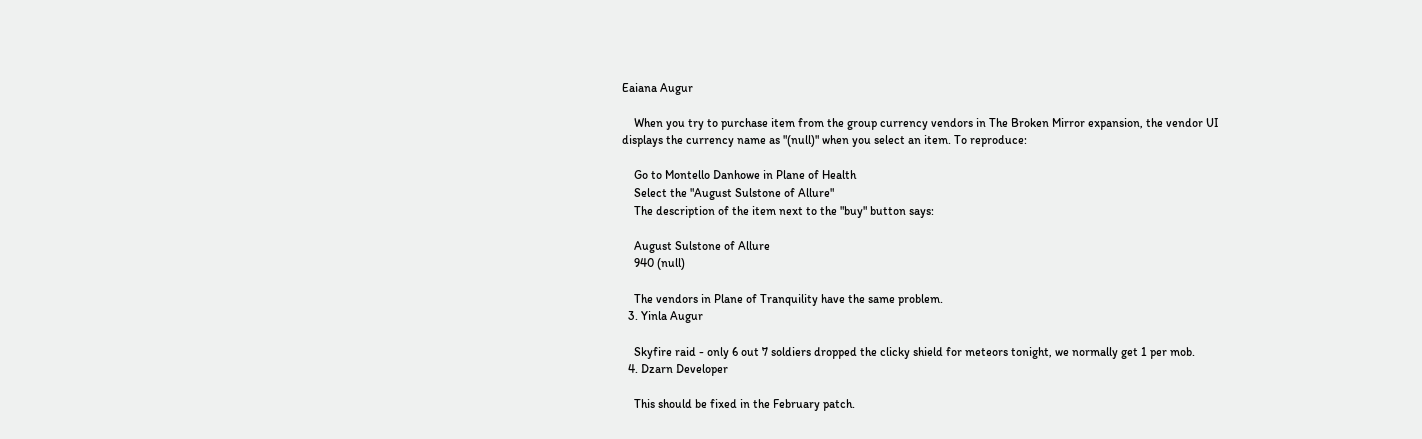Eaiana Augur

    When you try to purchase item from the group currency vendors in The Broken Mirror expansion, the vendor UI displays the currency name as "(null)" when you select an item. To reproduce:

    Go to Montello Danhowe in Plane of Health
    Select the "August Sulstone of Allure"
    The description of the item next to the "buy" button says:

    August Sulstone of Allure
    940 (null)

    The vendors in Plane of Tranquility have the same problem.
  3. Yinla Augur

    Skyfire raid - only 6 out 7 soldiers dropped the clicky shield for meteors tonight, we normally get 1 per mob.
  4. Dzarn Developer

    This should be fixed in the February patch.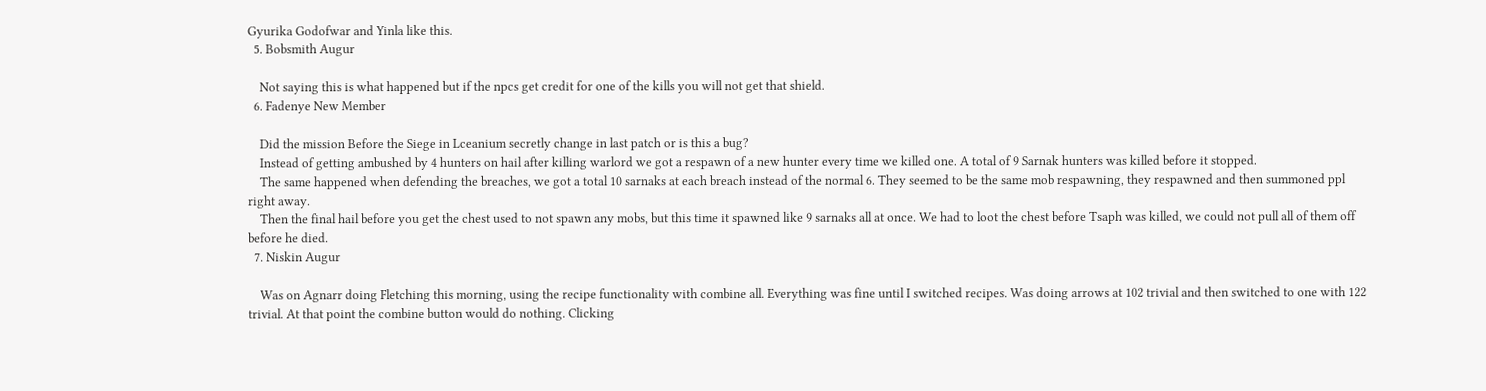Gyurika Godofwar and Yinla like this.
  5. Bobsmith Augur

    Not saying this is what happened but if the npcs get credit for one of the kills you will not get that shield.
  6. Fadenye New Member

    Did the mission Before the Siege in Lceanium secretly change in last patch or is this a bug?
    Instead of getting ambushed by 4 hunters on hail after killing warlord we got a respawn of a new hunter every time we killed one. A total of 9 Sarnak hunters was killed before it stopped.
    The same happened when defending the breaches, we got a total 10 sarnaks at each breach instead of the normal 6. They seemed to be the same mob respawning, they respawned and then summoned ppl right away.
    Then the final hail before you get the chest used to not spawn any mobs, but this time it spawned like 9 sarnaks all at once. We had to loot the chest before Tsaph was killed, we could not pull all of them off before he died.
  7. Niskin Augur

    Was on Agnarr doing Fletching this morning, using the recipe functionality with combine all. Everything was fine until I switched recipes. Was doing arrows at 102 trivial and then switched to one with 122 trivial. At that point the combine button would do nothing. Clicking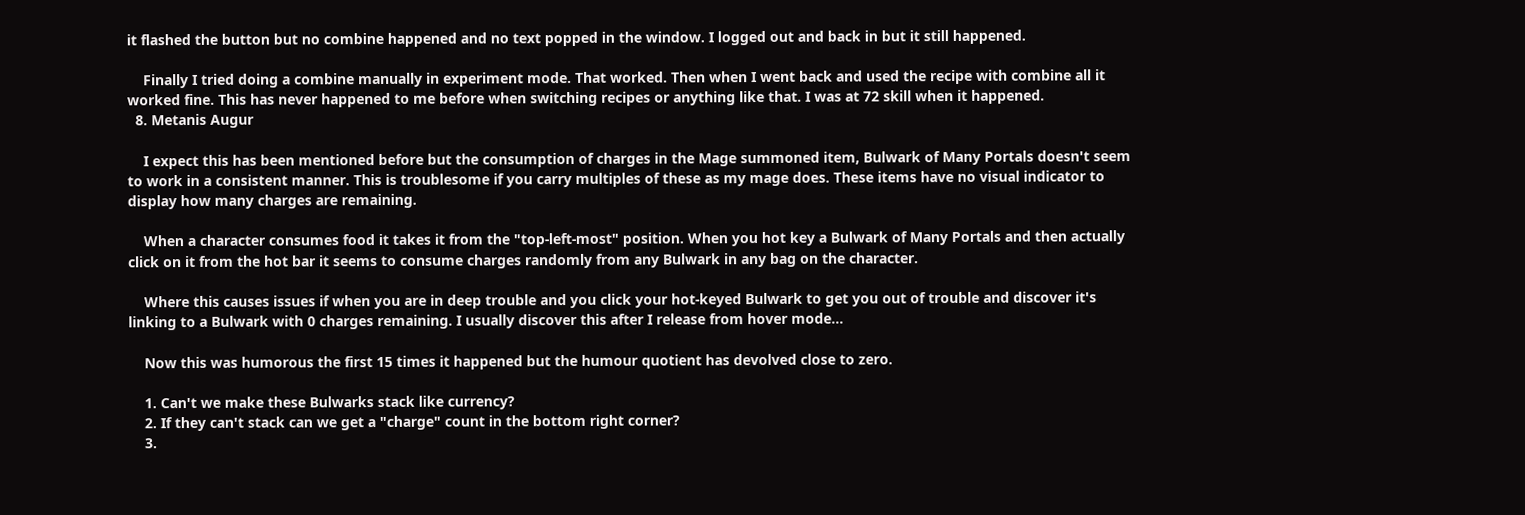it flashed the button but no combine happened and no text popped in the window. I logged out and back in but it still happened.

    Finally I tried doing a combine manually in experiment mode. That worked. Then when I went back and used the recipe with combine all it worked fine. This has never happened to me before when switching recipes or anything like that. I was at 72 skill when it happened.
  8. Metanis Augur

    I expect this has been mentioned before but the consumption of charges in the Mage summoned item, Bulwark of Many Portals doesn't seem to work in a consistent manner. This is troublesome if you carry multiples of these as my mage does. These items have no visual indicator to display how many charges are remaining.

    When a character consumes food it takes it from the "top-left-most" position. When you hot key a Bulwark of Many Portals and then actually click on it from the hot bar it seems to consume charges randomly from any Bulwark in any bag on the character.

    Where this causes issues if when you are in deep trouble and you click your hot-keyed Bulwark to get you out of trouble and discover it's linking to a Bulwark with 0 charges remaining. I usually discover this after I release from hover mode...

    Now this was humorous the first 15 times it happened but the humour quotient has devolved close to zero.

    1. Can't we make these Bulwarks stack like currency?
    2. If they can't stack can we get a "charge" count in the bottom right corner?
    3.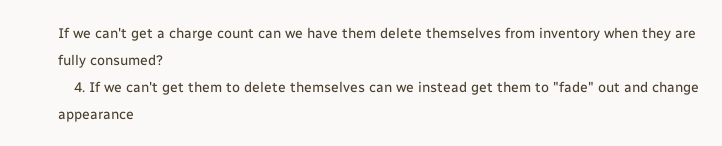If we can't get a charge count can we have them delete themselves from inventory when they are fully consumed?
    4. If we can't get them to delete themselves can we instead get them to "fade" out and change appearance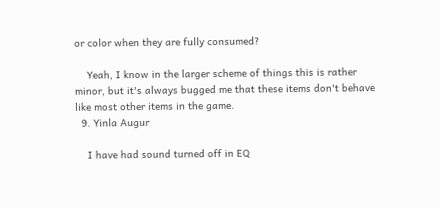or color when they are fully consumed?

    Yeah, I know in the larger scheme of things this is rather minor, but it's always bugged me that these items don't behave like most other items in the game.
  9. Yinla Augur

    I have had sound turned off in EQ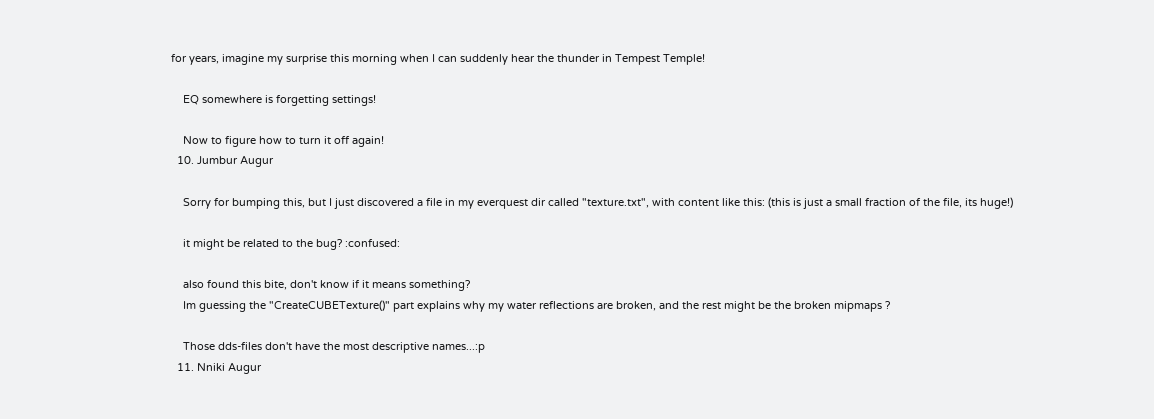for years, imagine my surprise this morning when I can suddenly hear the thunder in Tempest Temple!

    EQ somewhere is forgetting settings!

    Now to figure how to turn it off again!
  10. Jumbur Augur

    Sorry for bumping this, but I just discovered a file in my everquest dir called "texture.txt", with content like this: (this is just a small fraction of the file, its huge!)

    it might be related to the bug? :confused:

    also found this bite, don't know if it means something?
    Im guessing the "CreateCUBETexture()" part explains why my water reflections are broken, and the rest might be the broken mipmaps ?

    Those dds-files don't have the most descriptive names...:p
  11. Nniki Augur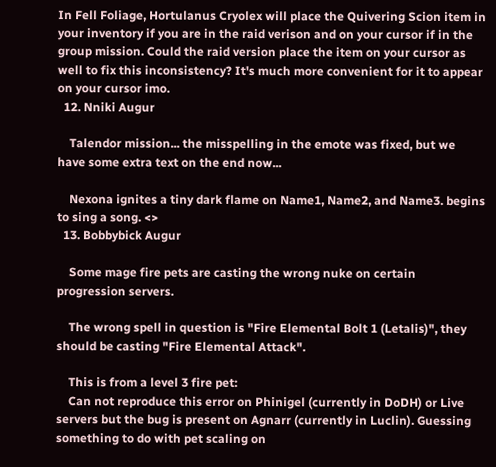In Fell Foliage, Hortulanus Cryolex will place the Quivering Scion item in your inventory if you are in the raid verison and on your cursor if in the group mission. Could the raid version place the item on your cursor as well to fix this inconsistency? It's much more convenient for it to appear on your cursor imo.
  12. Nniki Augur

    Talendor mission... the misspelling in the emote was fixed, but we have some extra text on the end now...

    Nexona ignites a tiny dark flame on Name1, Name2, and Name3. begins to sing a song. <>
  13. Bobbybick Augur

    Some mage fire pets are casting the wrong nuke on certain progression servers.

    The wrong spell in question is "Fire Elemental Bolt 1 (Letalis)", they should be casting "Fire Elemental Attack".

    This is from a level 3 fire pet:
    Can not reproduce this error on Phinigel (currently in DoDH) or Live servers but the bug is present on Agnarr (currently in Luclin). Guessing something to do with pet scaling on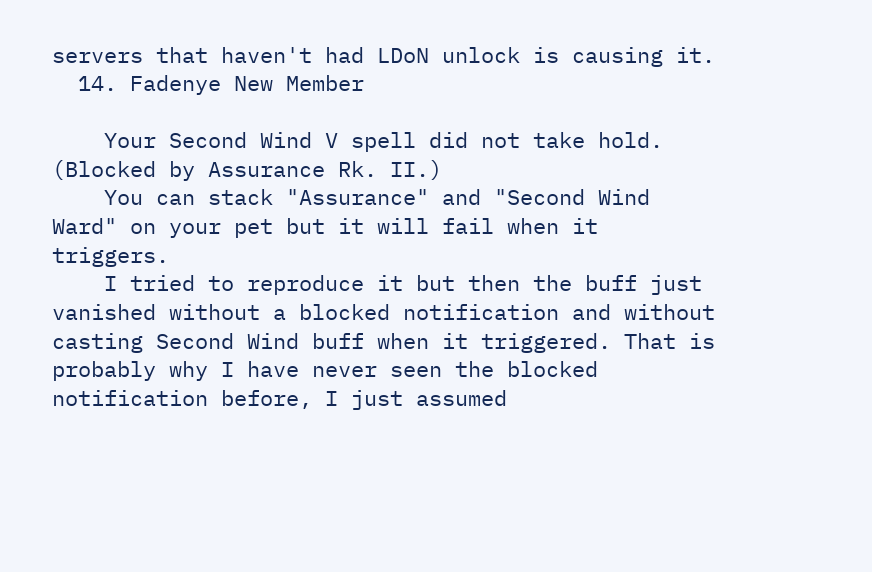servers that haven't had LDoN unlock is causing it.
  14. Fadenye New Member

    Your Second Wind V spell did not take hold. (Blocked by Assurance Rk. II.)
    You can stack "Assurance" and "Second Wind Ward" on your pet but it will fail when it triggers.
    I tried to reproduce it but then the buff just vanished without a blocked notification and without casting Second Wind buff when it triggered. That is probably why I have never seen the blocked notification before, I just assumed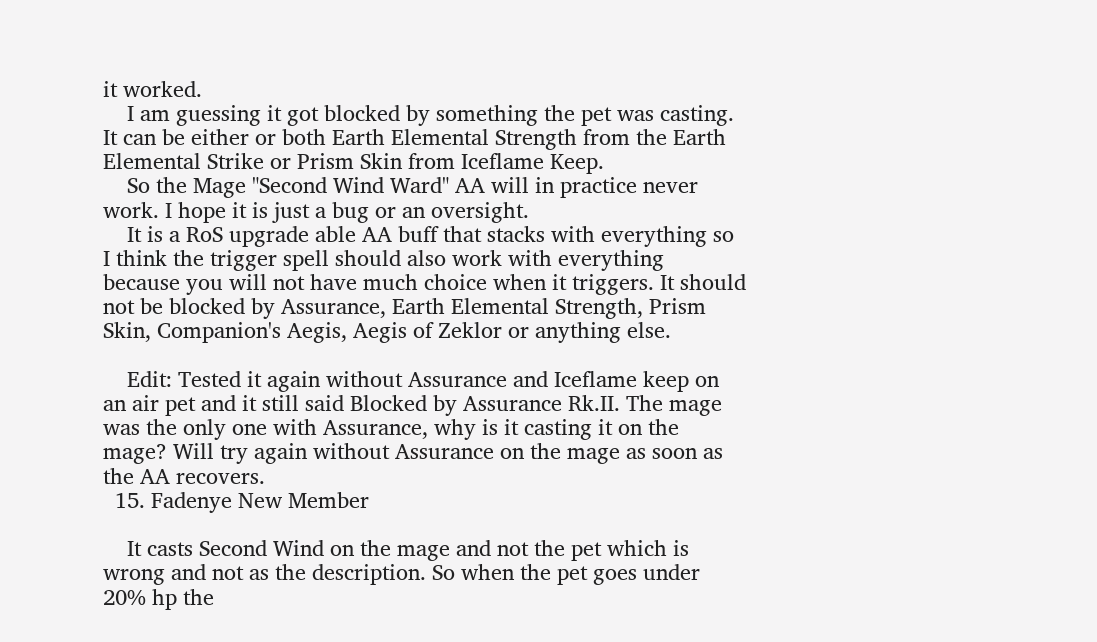it worked.
    I am guessing it got blocked by something the pet was casting. It can be either or both Earth Elemental Strength from the Earth Elemental Strike or Prism Skin from Iceflame Keep.
    So the Mage "Second Wind Ward" AA will in practice never work. I hope it is just a bug or an oversight.
    It is a RoS upgrade able AA buff that stacks with everything so I think the trigger spell should also work with everything because you will not have much choice when it triggers. It should not be blocked by Assurance, Earth Elemental Strength, Prism Skin, Companion's Aegis, Aegis of Zeklor or anything else.

    Edit: Tested it again without Assurance and Iceflame keep on an air pet and it still said Blocked by Assurance Rk.II. The mage was the only one with Assurance, why is it casting it on the mage? Will try again without Assurance on the mage as soon as the AA recovers.
  15. Fadenye New Member

    It casts Second Wind on the mage and not the pet which is wrong and not as the description. So when the pet goes under 20% hp the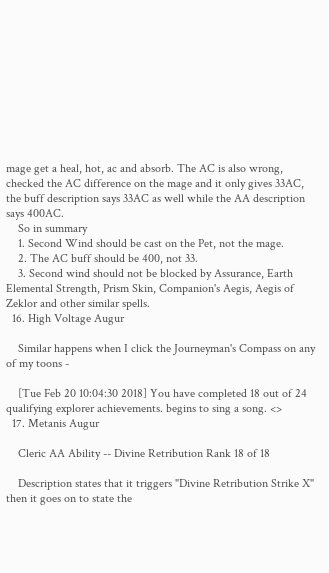mage get a heal, hot, ac and absorb. The AC is also wrong, checked the AC difference on the mage and it only gives 33AC, the buff description says 33AC as well while the AA description says 400AC.
    So in summary
    1. Second Wind should be cast on the Pet, not the mage.
    2. The AC buff should be 400, not 33.
    3. Second wind should not be blocked by Assurance, Earth Elemental Strength, Prism Skin, Companion's Aegis, Aegis of Zeklor and other similar spells.
  16. High Voltage Augur

    Similar happens when I click the Journeyman's Compass on any of my toons -

    [Tue Feb 20 10:04:30 2018] You have completed 18 out of 24 qualifying explorer achievements. begins to sing a song. <>
  17. Metanis Augur

    Cleric AA Ability -- Divine Retribution Rank 18 of 18

    Description states that it triggers "Divine Retribution Strike X" then it goes on to state the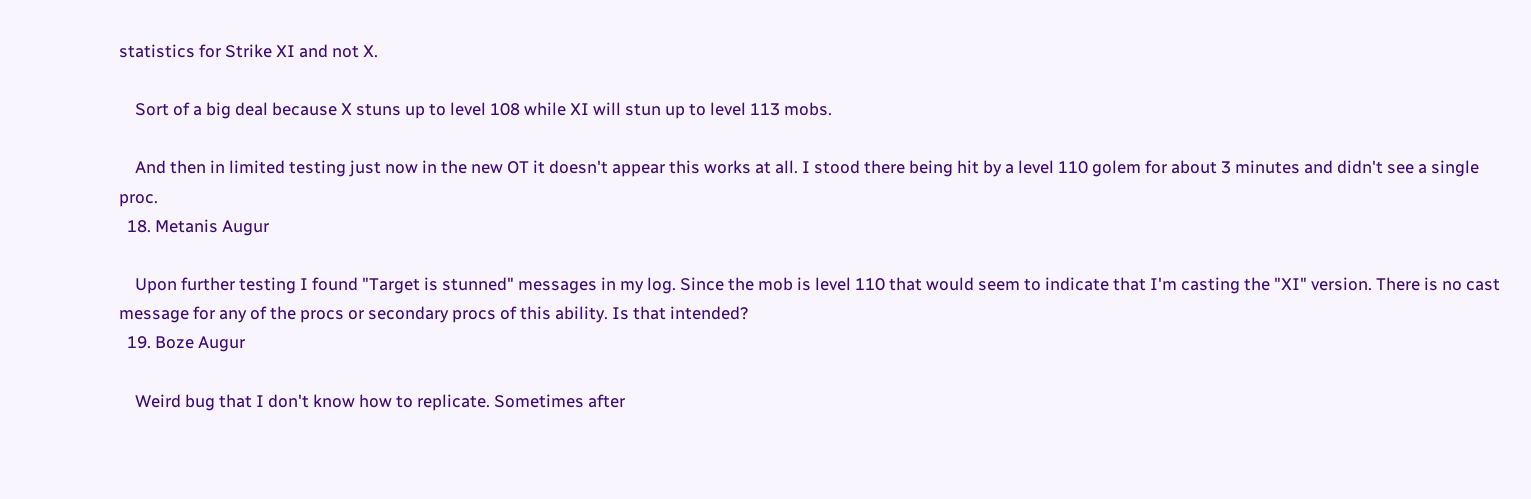statistics for Strike XI and not X.

    Sort of a big deal because X stuns up to level 108 while XI will stun up to level 113 mobs.

    And then in limited testing just now in the new OT it doesn't appear this works at all. I stood there being hit by a level 110 golem for about 3 minutes and didn't see a single proc.
  18. Metanis Augur

    Upon further testing I found "Target is stunned" messages in my log. Since the mob is level 110 that would seem to indicate that I'm casting the "XI" version. There is no cast message for any of the procs or secondary procs of this ability. Is that intended?
  19. Boze Augur

    Weird bug that I don't know how to replicate. Sometimes after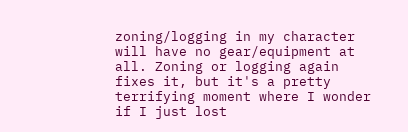zoning/logging in my character will have no gear/equipment at all. Zoning or logging again fixes it, but it's a pretty terrifying moment where I wonder if I just lost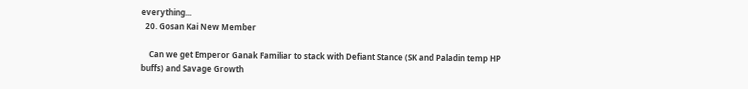everything...
  20. Gosan Kai New Member

    Can we get Emperor Ganak Familiar to stack with Defiant Stance (SK and Paladin temp HP buffs) and Savage Growth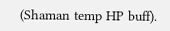(Shaman temp HP buff).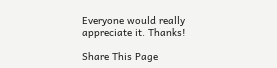Everyone would really appreciate it. Thanks!

Share This Page